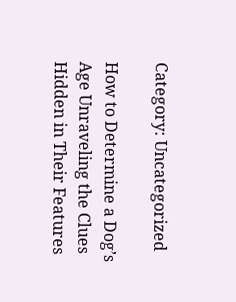Category: Uncategorized

How to Determine a Dog’s Age Unraveling the Clues Hidden in Their Features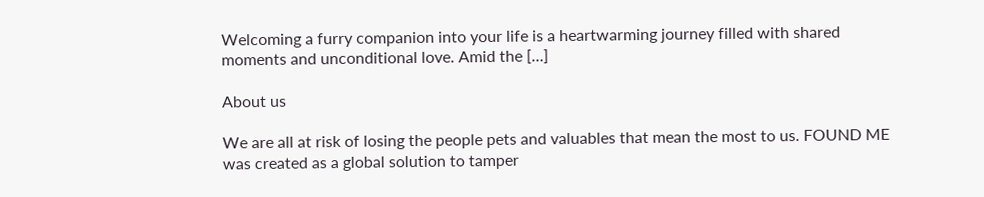Welcoming a furry companion into your life is a heartwarming journey filled with shared moments and unconditional love. Amid the […]

About us

We are all at risk of losing the people pets and valuables that mean the most to us. FOUND ME was created as a global solution to tamper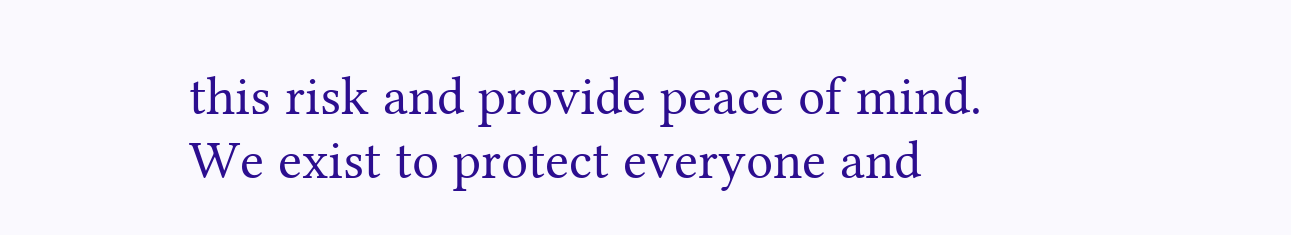this risk and provide peace of mind. We exist to protect everyone and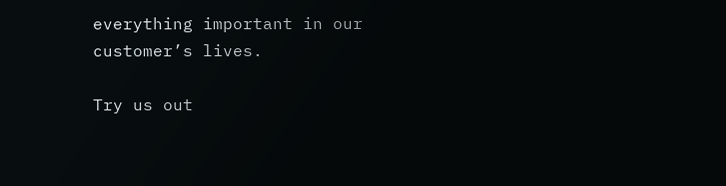everything important in our customer’s lives.

Try us out